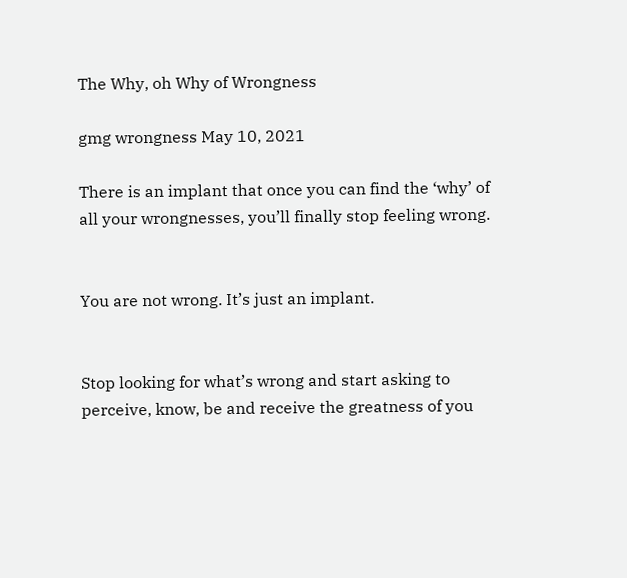The Why, oh Why of Wrongness

gmg wrongness May 10, 2021

There is an implant that once you can find the ‘why’ of all your wrongnesses, you’ll finally stop feeling wrong.


You are not wrong. It’s just an implant.


Stop looking for what’s wrong and start asking to perceive, know, be and receive the greatness of you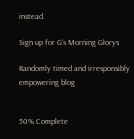instead.

Sign up for G's Morning Glorys

Randomly timed and irresponsibly empowering blog


50% Complete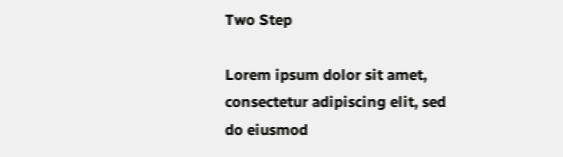Two Step

Lorem ipsum dolor sit amet, consectetur adipiscing elit, sed do eiusmod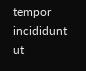tempor incididunt ut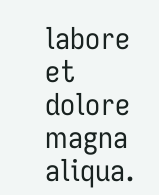labore et dolore magna aliqua.